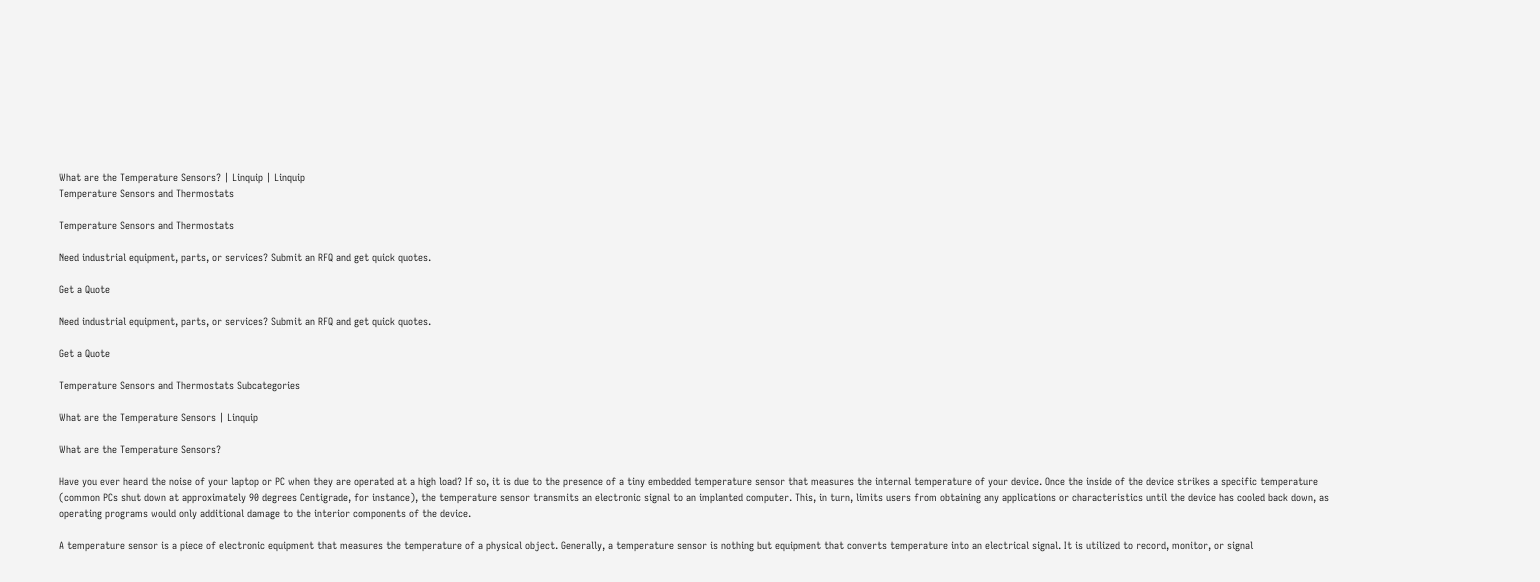What are the Temperature Sensors? | Linquip | Linquip
Temperature Sensors and Thermostats

Temperature Sensors and Thermostats

Need industrial equipment, parts, or services? Submit an RFQ and get quick quotes.

Get a Quote

Need industrial equipment, parts, or services? Submit an RFQ and get quick quotes.

Get a Quote

Temperature Sensors and Thermostats Subcategories

What are the Temperature Sensors | Linquip

What are the Temperature Sensors?

Have you ever heard the noise of your laptop or PC when they are operated at a high load? If so, it is due to the presence of a tiny embedded temperature sensor that measures the internal temperature of your device. Once the inside of the device strikes a specific temperature (common PCs shut down at approximately 90 degrees Centigrade, for instance), the temperature sensor transmits an electronic signal to an implanted computer. This, in turn, limits users from obtaining any applications or characteristics until the device has cooled back down, as operating programs would only additional damage to the interior components of the device.

A temperature sensor is a piece of electronic equipment that measures the temperature of a physical object. Generally, a temperature sensor is nothing but equipment that converts temperature into an electrical signal. It is utilized to record, monitor, or signal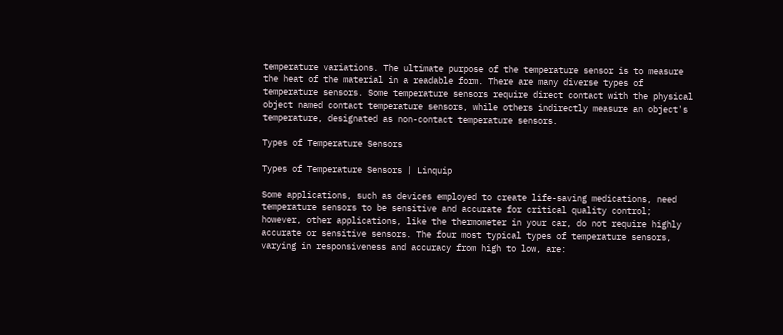temperature variations. The ultimate purpose of the temperature sensor is to measure the heat of the material in a readable form. There are many diverse types of temperature sensors. Some temperature sensors require direct contact with the physical object named contact temperature sensors, while others indirectly measure an object's temperature, designated as non-contact temperature sensors.

Types of Temperature Sensors

Types of Temperature Sensors | Linquip

Some applications, such as devices employed to create life-saving medications, need temperature sensors to be sensitive and accurate for critical quality control; however, other applications, like the thermometer in your car, do not require highly accurate or sensitive sensors. The four most typical types of temperature sensors, varying in responsiveness and accuracy from high to low, are: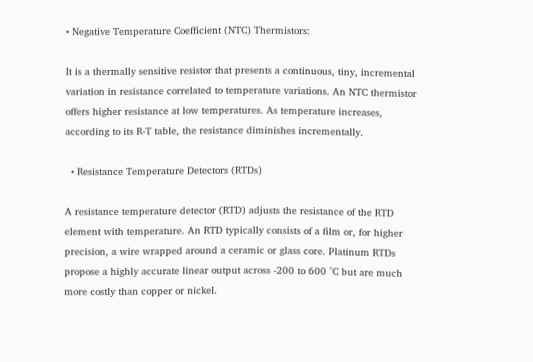• Negative Temperature Coefficient (NTC) Thermistors:

It is a thermally sensitive resistor that presents a continuous, tiny, incremental variation in resistance correlated to temperature variations. An NTC thermistor offers higher resistance at low temperatures. As temperature increases, according to its R-T table, the resistance diminishes incrementally.

  • Resistance Temperature Detectors (RTDs)

A resistance temperature detector (RTD) adjusts the resistance of the RTD element with temperature. An RTD typically consists of a film or, for higher precision, a wire wrapped around a ceramic or glass core. Platinum RTDs propose a highly accurate linear output across -200 to 600 °C but are much more costly than copper or nickel.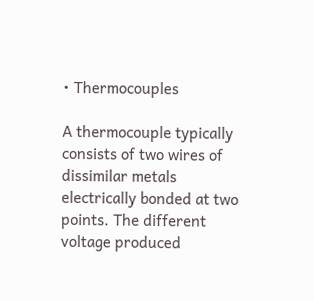• Thermocouples

A thermocouple typically consists of two wires of dissimilar metals electrically bonded at two points. The different voltage produced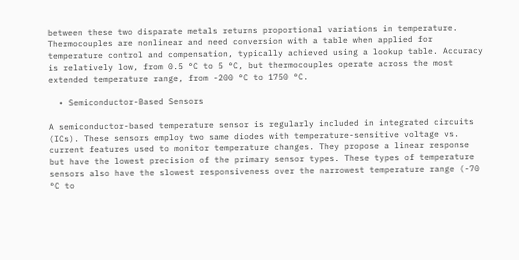between these two disparate metals returns proportional variations in temperature. Thermocouples are nonlinear and need conversion with a table when applied for temperature control and compensation, typically achieved using a lookup table. Accuracy is relatively low, from 0.5 °C to 5 °C, but thermocouples operate across the most extended temperature range, from -200 °C to 1750 °C.

  • Semiconductor-Based Sensors

A semiconductor-based temperature sensor is regularly included in integrated circuits (ICs). These sensors employ two same diodes with temperature-sensitive voltage vs. current features used to monitor temperature changes. They propose a linear response but have the lowest precision of the primary sensor types. These types of temperature sensors also have the slowest responsiveness over the narrowest temperature range (-70 °C to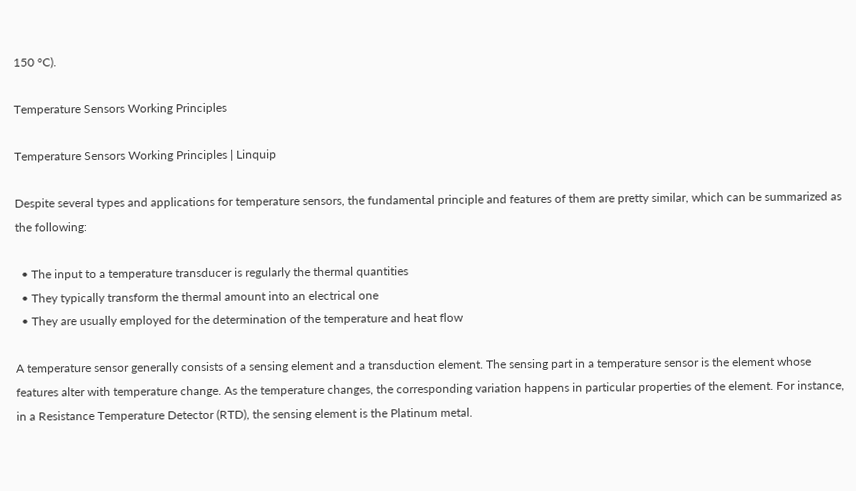150 °C).

Temperature Sensors Working Principles

Temperature Sensors Working Principles | Linquip

Despite several types and applications for temperature sensors, the fundamental principle and features of them are pretty similar, which can be summarized as the following:

  • The input to a temperature transducer is regularly the thermal quantities
  • They typically transform the thermal amount into an electrical one
  • They are usually employed for the determination of the temperature and heat flow

A temperature sensor generally consists of a sensing element and a transduction element. The sensing part in a temperature sensor is the element whose features alter with temperature change. As the temperature changes, the corresponding variation happens in particular properties of the element. For instance, in a Resistance Temperature Detector (RTD), the sensing element is the Platinum metal.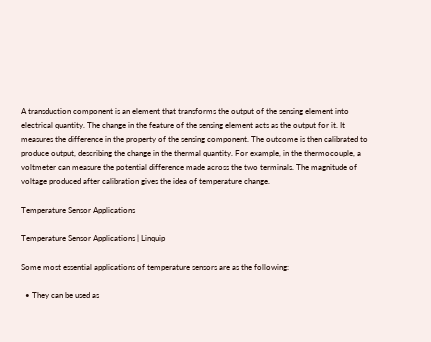A transduction component is an element that transforms the output of the sensing element into electrical quantity. The change in the feature of the sensing element acts as the output for it. It measures the difference in the property of the sensing component. The outcome is then calibrated to produce output, describing the change in the thermal quantity. For example, in the thermocouple, a voltmeter can measure the potential difference made across the two terminals. The magnitude of voltage produced after calibration gives the idea of temperature change.

Temperature Sensor Applications

Temperature Sensor Applications | Linquip

Some most essential applications of temperature sensors are as the following:

  • They can be used as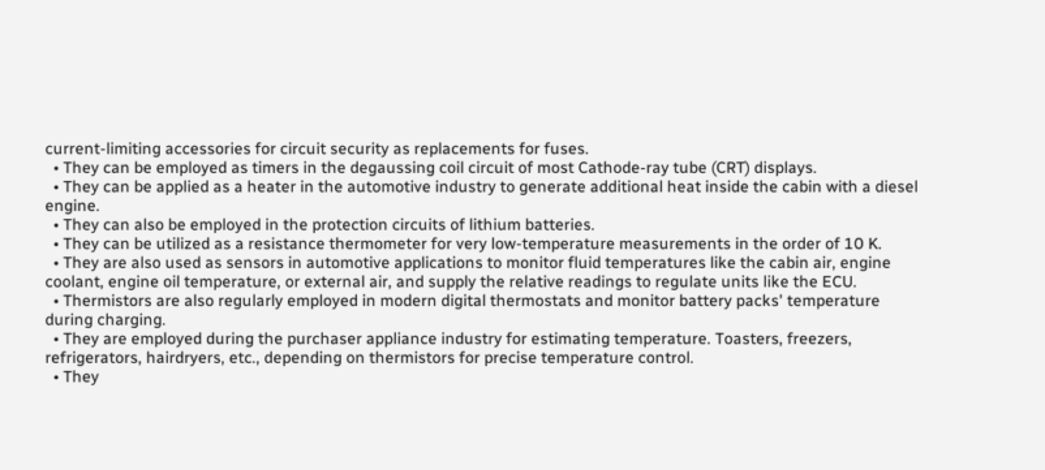current-limiting accessories for circuit security as replacements for fuses.
  • They can be employed as timers in the degaussing coil circuit of most Cathode-ray tube (CRT) displays.
  • They can be applied as a heater in the automotive industry to generate additional heat inside the cabin with a diesel engine.
  • They can also be employed in the protection circuits of lithium batteries.
  • They can be utilized as a resistance thermometer for very low-temperature measurements in the order of 10 K.
  • They are also used as sensors in automotive applications to monitor fluid temperatures like the cabin air, engine coolant, engine oil temperature, or external air, and supply the relative readings to regulate units like the ECU.
  • Thermistors are also regularly employed in modern digital thermostats and monitor battery packs' temperature during charging.
  • They are employed during the purchaser appliance industry for estimating temperature. Toasters, freezers, refrigerators, hairdryers, etc., depending on thermistors for precise temperature control.
  • They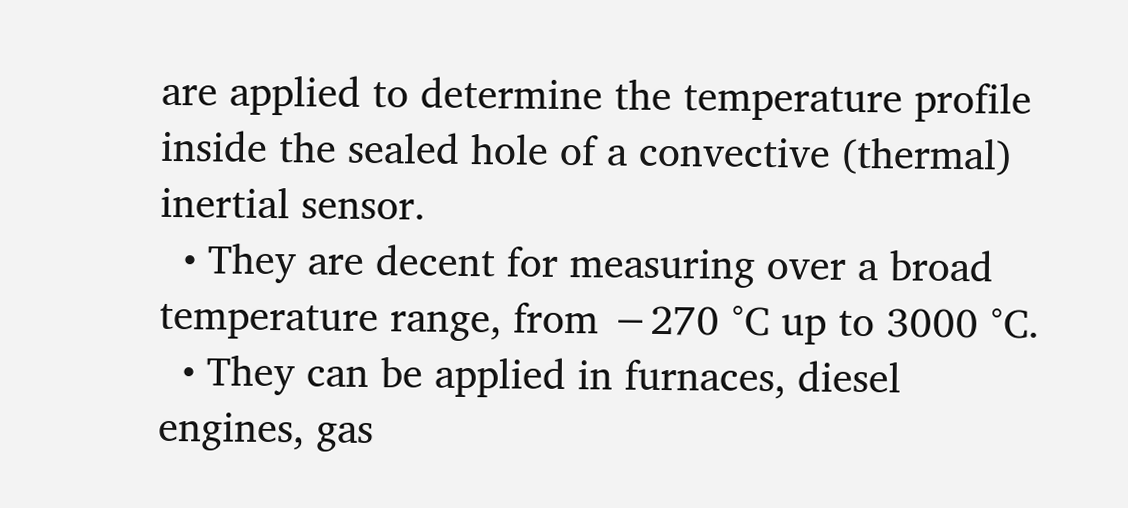are applied to determine the temperature profile inside the sealed hole of a convective (thermal) inertial sensor.
  • They are decent for measuring over a broad temperature range, from −270 °C up to 3000 °C.
  • They can be applied in furnaces, diesel engines, gas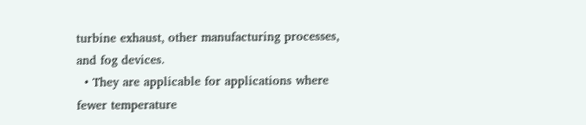turbine exhaust, other manufacturing processes, and fog devices.
  • They are applicable for applications where fewer temperature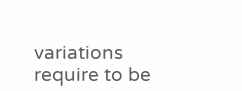variations require to be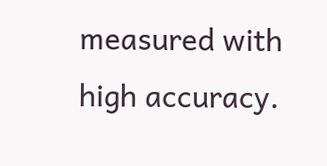measured with high accuracy.